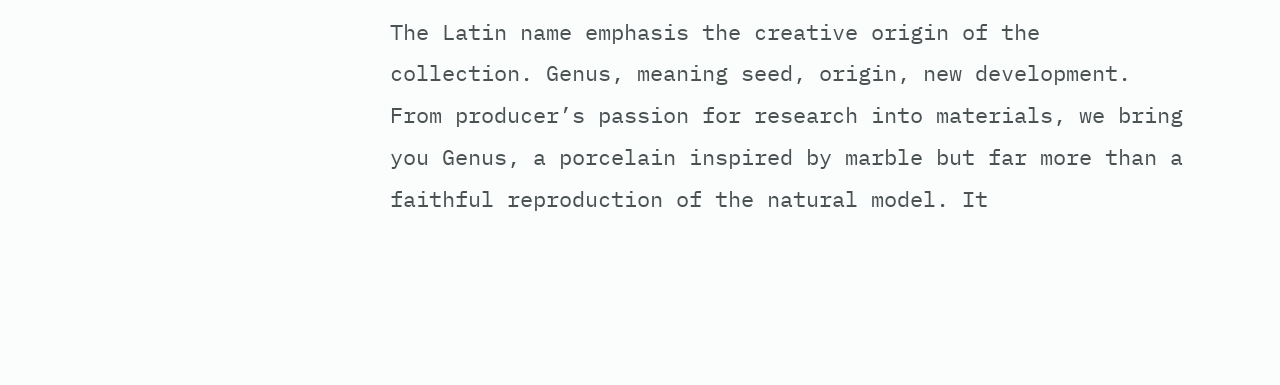The Latin name emphasis the creative origin of the collection. Genus, meaning seed, origin, new development. From producer’s passion for research into materials, we bring you Genus, a porcelain inspired by marble but far more than a faithful reproduction of the natural model. It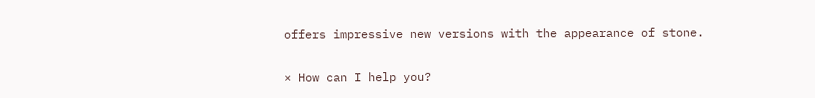offers impressive new versions with the appearance of stone.

× How can I help you?